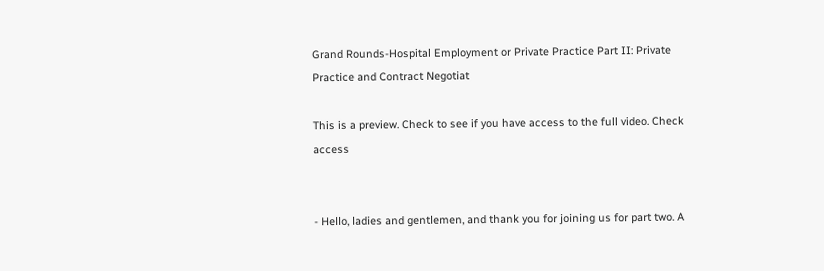Grand Rounds-Hospital Employment or Private Practice Part II: Private Practice and Contract Negotiat

This is a preview. Check to see if you have access to the full video. Check access


- Hello, ladies and gentlemen, and thank you for joining us for part two. A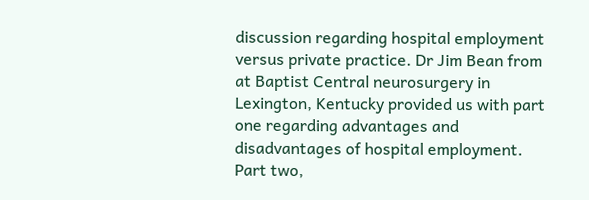discussion regarding hospital employment versus private practice. Dr Jim Bean from at Baptist Central neurosurgery in Lexington, Kentucky provided us with part one regarding advantages and disadvantages of hospital employment. Part two,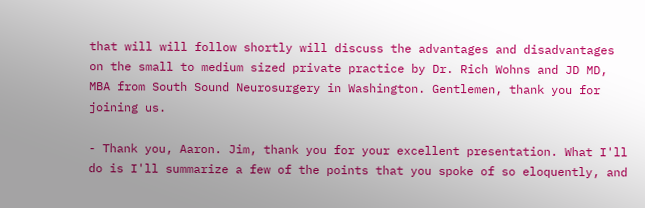that will will follow shortly will discuss the advantages and disadvantages on the small to medium sized private practice by Dr. Rich Wohns and JD MD, MBA from South Sound Neurosurgery in Washington. Gentlemen, thank you for joining us.

- Thank you, Aaron. Jim, thank you for your excellent presentation. What I'll do is I'll summarize a few of the points that you spoke of so eloquently, and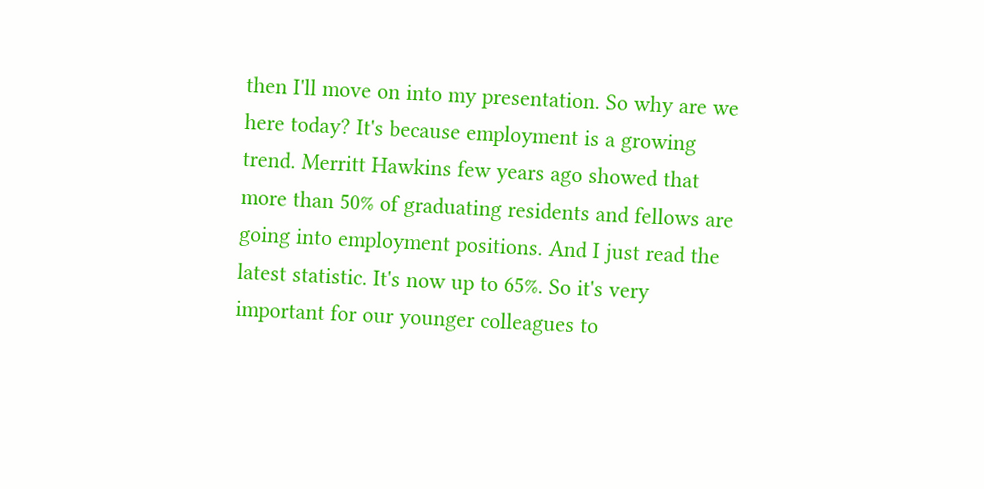then I'll move on into my presentation. So why are we here today? It's because employment is a growing trend. Merritt Hawkins few years ago showed that more than 50% of graduating residents and fellows are going into employment positions. And I just read the latest statistic. It's now up to 65%. So it's very important for our younger colleagues to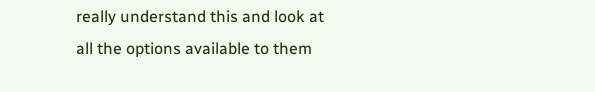really understand this and look at all the options available to them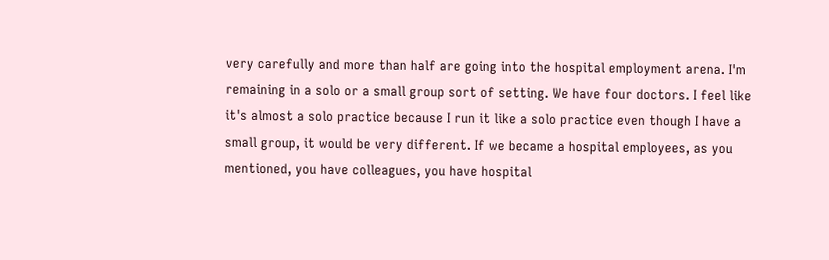very carefully and more than half are going into the hospital employment arena. I'm remaining in a solo or a small group sort of setting. We have four doctors. I feel like it's almost a solo practice because I run it like a solo practice even though I have a small group, it would be very different. If we became a hospital employees, as you mentioned, you have colleagues, you have hospital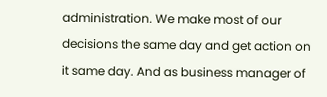administration. We make most of our decisions the same day and get action on it same day. And as business manager of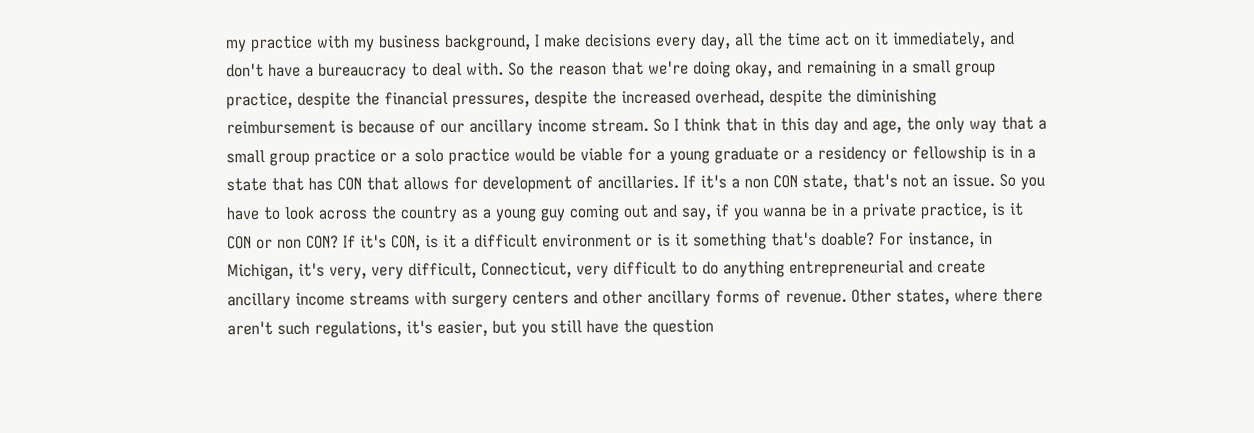my practice with my business background, I make decisions every day, all the time act on it immediately, and don't have a bureaucracy to deal with. So the reason that we're doing okay, and remaining in a small group practice, despite the financial pressures, despite the increased overhead, despite the diminishing reimbursement is because of our ancillary income stream. So I think that in this day and age, the only way that a small group practice or a solo practice would be viable for a young graduate or a residency or fellowship is in a state that has CON that allows for development of ancillaries. If it's a non CON state, that's not an issue. So you have to look across the country as a young guy coming out and say, if you wanna be in a private practice, is it CON or non CON? If it's CON, is it a difficult environment or is it something that's doable? For instance, in Michigan, it's very, very difficult, Connecticut, very difficult to do anything entrepreneurial and create ancillary income streams with surgery centers and other ancillary forms of revenue. Other states, where there aren't such regulations, it's easier, but you still have the question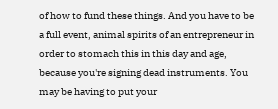of how to fund these things. And you have to be a full event, animal spirits of an entrepreneur in order to stomach this in this day and age, because you're signing dead instruments. You may be having to put your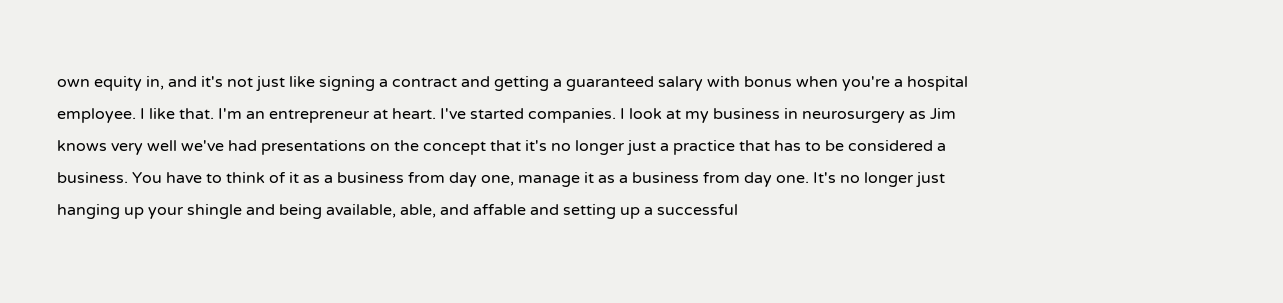own equity in, and it's not just like signing a contract and getting a guaranteed salary with bonus when you're a hospital employee. I like that. I'm an entrepreneur at heart. I've started companies. I look at my business in neurosurgery as Jim knows very well we've had presentations on the concept that it's no longer just a practice that has to be considered a business. You have to think of it as a business from day one, manage it as a business from day one. It's no longer just hanging up your shingle and being available, able, and affable and setting up a successful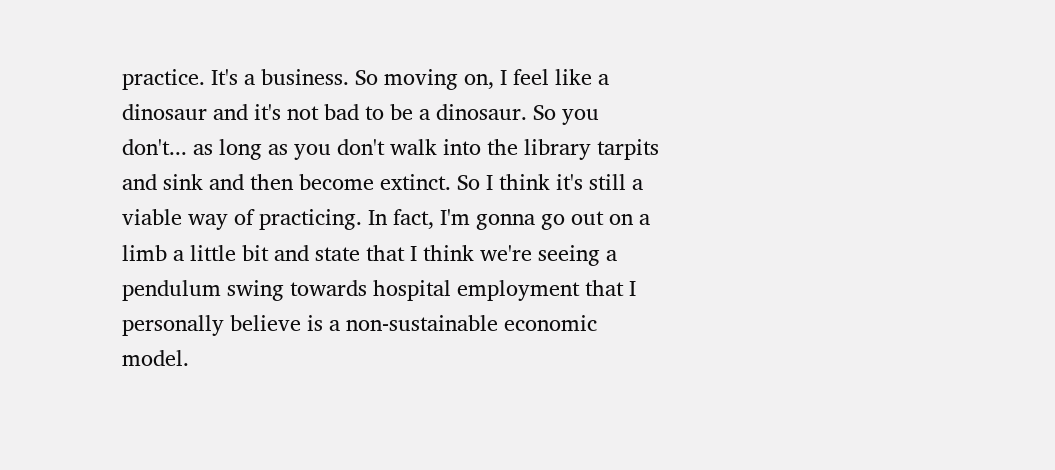practice. It's a business. So moving on, I feel like a dinosaur and it's not bad to be a dinosaur. So you don't... as long as you don't walk into the library tarpits and sink and then become extinct. So I think it's still a viable way of practicing. In fact, I'm gonna go out on a limb a little bit and state that I think we're seeing a pendulum swing towards hospital employment that I personally believe is a non-sustainable economic model.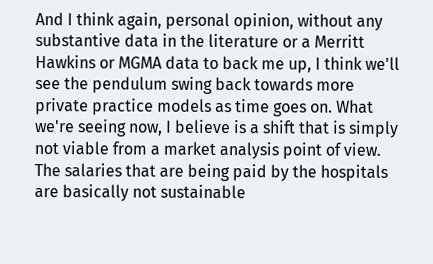And I think again, personal opinion, without any substantive data in the literature or a Merritt Hawkins or MGMA data to back me up, I think we'll see the pendulum swing back towards more private practice models as time goes on. What we're seeing now, I believe is a shift that is simply not viable from a market analysis point of view. The salaries that are being paid by the hospitals are basically not sustainable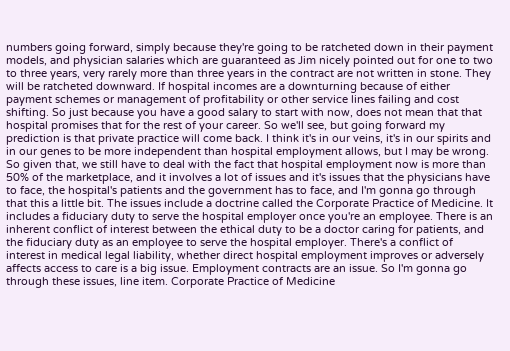numbers going forward, simply because they're going to be ratcheted down in their payment models, and physician salaries which are guaranteed as Jim nicely pointed out for one to two to three years, very rarely more than three years in the contract are not written in stone. They will be ratcheted downward. If hospital incomes are a downturning because of either payment schemes or management of profitability or other service lines failing and cost shifting. So just because you have a good salary to start with now, does not mean that that hospital promises that for the rest of your career. So we'll see, but going forward my prediction is that private practice will come back. I think it's in our veins, it's in our spirits and in our genes to be more independent than hospital employment allows, but I may be wrong. So given that, we still have to deal with the fact that hospital employment now is more than 50% of the marketplace, and it involves a lot of issues and it's issues that the physicians have to face, the hospital's patients and the government has to face, and I'm gonna go through that this a little bit. The issues include a doctrine called the Corporate Practice of Medicine. It includes a fiduciary duty to serve the hospital employer once you're an employee. There is an inherent conflict of interest between the ethical duty to be a doctor caring for patients, and the fiduciary duty as an employee to serve the hospital employer. There's a conflict of interest in medical legal liability, whether direct hospital employment improves or adversely affects access to care is a big issue. Employment contracts are an issue. So I'm gonna go through these issues, line item. Corporate Practice of Medicine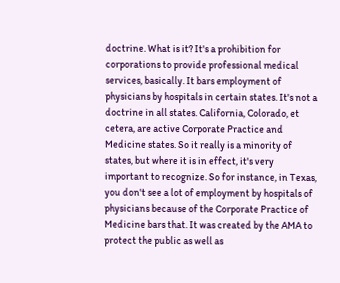doctrine. What is it? It's a prohibition for corporations to provide professional medical services, basically. It bars employment of physicians by hospitals in certain states. It's not a doctrine in all states. California, Colorado, et cetera, are active Corporate Practice and Medicine states. So it really is a minority of states, but where it is in effect, it's very important to recognize. So for instance, in Texas, you don't see a lot of employment by hospitals of physicians because of the Corporate Practice of Medicine bars that. It was created by the AMA to protect the public as well as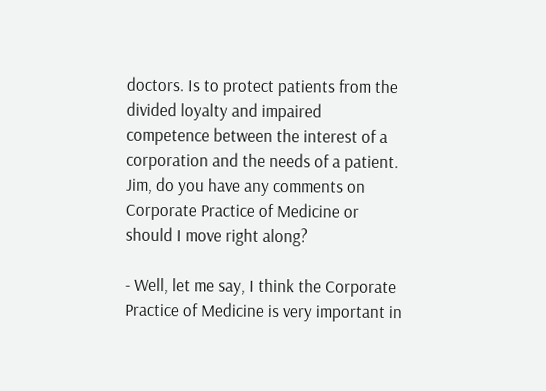doctors. Is to protect patients from the divided loyalty and impaired competence between the interest of a corporation and the needs of a patient. Jim, do you have any comments on Corporate Practice of Medicine or should I move right along?

- Well, let me say, I think the Corporate Practice of Medicine is very important in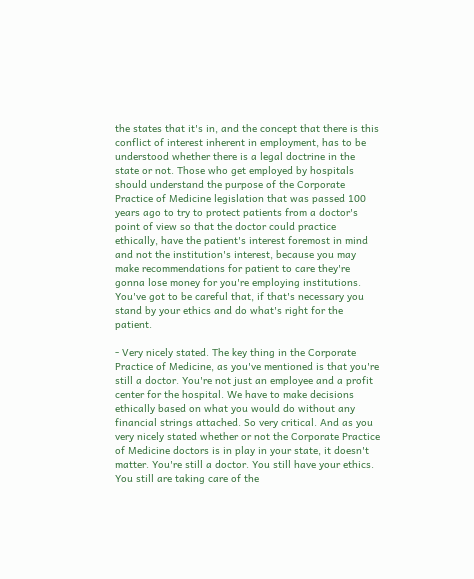the states that it's in, and the concept that there is this conflict of interest inherent in employment, has to be understood whether there is a legal doctrine in the state or not. Those who get employed by hospitals should understand the purpose of the Corporate Practice of Medicine legislation that was passed 100 years ago to try to protect patients from a doctor's point of view so that the doctor could practice ethically, have the patient's interest foremost in mind and not the institution's interest, because you may make recommendations for patient to care they're gonna lose money for you're employing institutions. You've got to be careful that, if that's necessary you stand by your ethics and do what's right for the patient.

- Very nicely stated. The key thing in the Corporate Practice of Medicine, as you've mentioned is that you're still a doctor. You're not just an employee and a profit center for the hospital. We have to make decisions ethically based on what you would do without any financial strings attached. So very critical. And as you very nicely stated whether or not the Corporate Practice of Medicine doctors is in play in your state, it doesn't matter. You're still a doctor. You still have your ethics. You still are taking care of the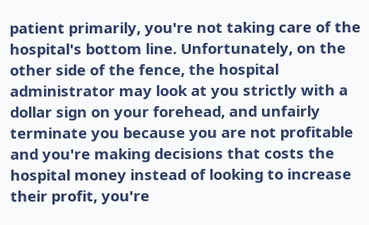patient primarily, you're not taking care of the hospital's bottom line. Unfortunately, on the other side of the fence, the hospital administrator may look at you strictly with a dollar sign on your forehead, and unfairly terminate you because you are not profitable and you're making decisions that costs the hospital money instead of looking to increase their profit, you're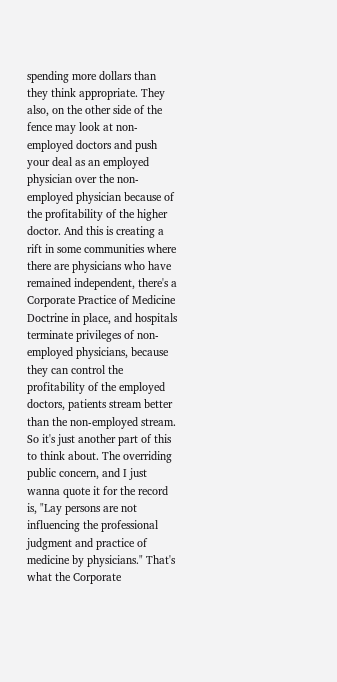spending more dollars than they think appropriate. They also, on the other side of the fence may look at non-employed doctors and push your deal as an employed physician over the non-employed physician because of the profitability of the higher doctor. And this is creating a rift in some communities where there are physicians who have remained independent, there's a Corporate Practice of Medicine Doctrine in place, and hospitals terminate privileges of non-employed physicians, because they can control the profitability of the employed doctors, patients stream better than the non-employed stream. So it's just another part of this to think about. The overriding public concern, and I just wanna quote it for the record is, "Lay persons are not influencing the professional judgment and practice of medicine by physicians." That's what the Corporate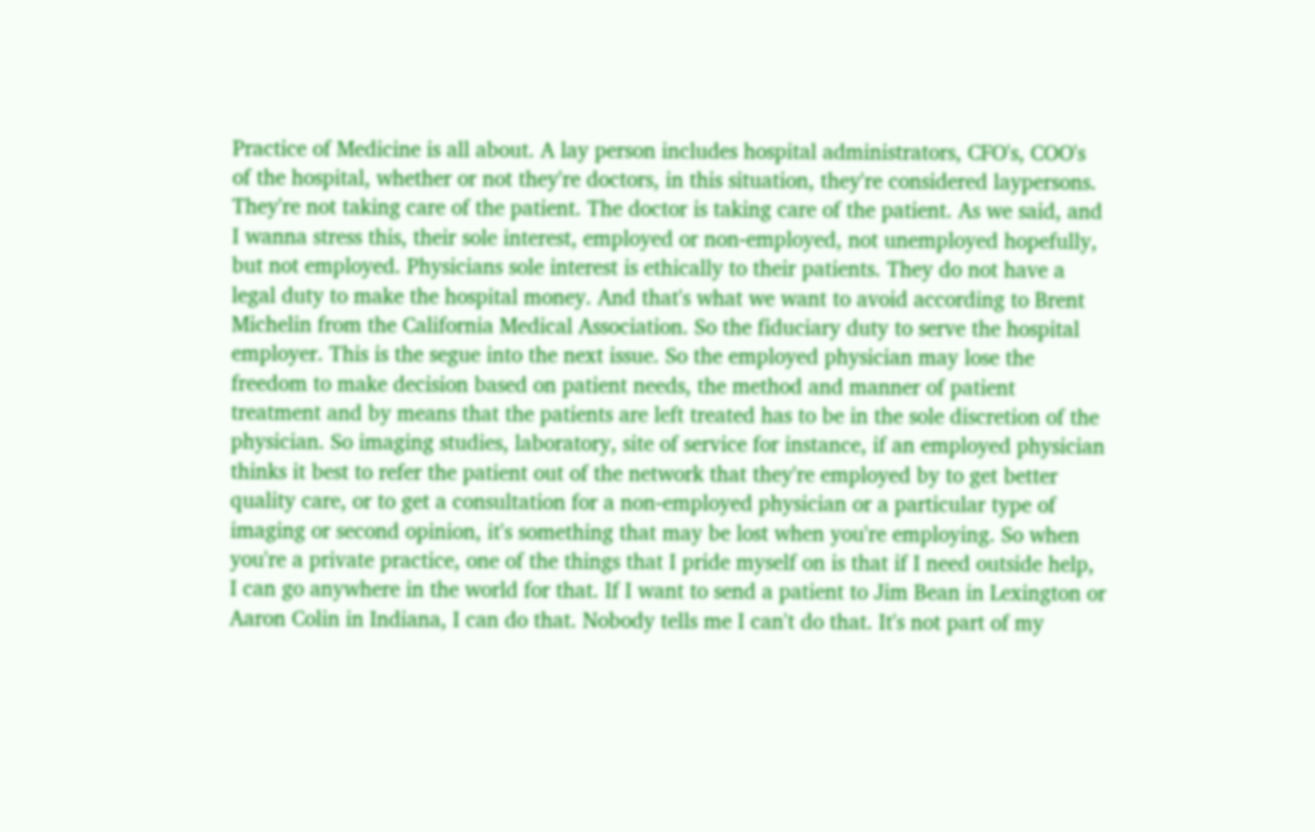Practice of Medicine is all about. A lay person includes hospital administrators, CFO's, COO's of the hospital, whether or not they're doctors, in this situation, they're considered laypersons. They're not taking care of the patient. The doctor is taking care of the patient. As we said, and I wanna stress this, their sole interest, employed or non-employed, not unemployed hopefully, but not employed. Physicians sole interest is ethically to their patients. They do not have a legal duty to make the hospital money. And that's what we want to avoid according to Brent Michelin from the California Medical Association. So the fiduciary duty to serve the hospital employer. This is the segue into the next issue. So the employed physician may lose the freedom to make decision based on patient needs, the method and manner of patient treatment and by means that the patients are left treated has to be in the sole discretion of the physician. So imaging studies, laboratory, site of service for instance, if an employed physician thinks it best to refer the patient out of the network that they're employed by to get better quality care, or to get a consultation for a non-employed physician or a particular type of imaging or second opinion, it's something that may be lost when you're employing. So when you're a private practice, one of the things that I pride myself on is that if I need outside help, I can go anywhere in the world for that. If I want to send a patient to Jim Bean in Lexington or Aaron Colin in Indiana, I can do that. Nobody tells me I can't do that. It's not part of my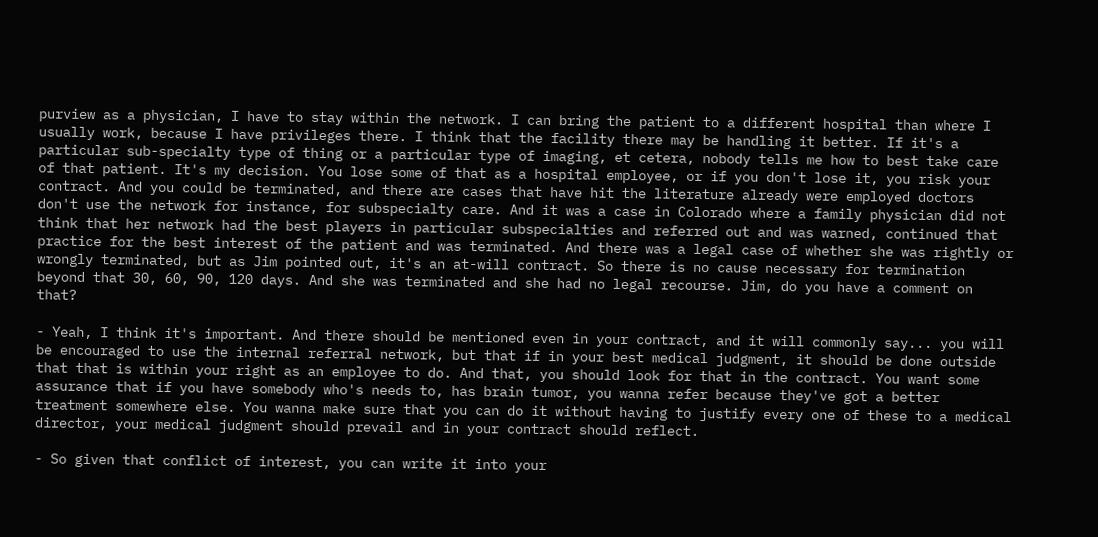purview as a physician, I have to stay within the network. I can bring the patient to a different hospital than where I usually work, because I have privileges there. I think that the facility there may be handling it better. If it's a particular sub-specialty type of thing or a particular type of imaging, et cetera, nobody tells me how to best take care of that patient. It's my decision. You lose some of that as a hospital employee, or if you don't lose it, you risk your contract. And you could be terminated, and there are cases that have hit the literature already were employed doctors don't use the network for instance, for subspecialty care. And it was a case in Colorado where a family physician did not think that her network had the best players in particular subspecialties and referred out and was warned, continued that practice for the best interest of the patient and was terminated. And there was a legal case of whether she was rightly or wrongly terminated, but as Jim pointed out, it's an at-will contract. So there is no cause necessary for termination beyond that 30, 60, 90, 120 days. And she was terminated and she had no legal recourse. Jim, do you have a comment on that?

- Yeah, I think it's important. And there should be mentioned even in your contract, and it will commonly say... you will be encouraged to use the internal referral network, but that if in your best medical judgment, it should be done outside that that is within your right as an employee to do. And that, you should look for that in the contract. You want some assurance that if you have somebody who's needs to, has brain tumor, you wanna refer because they've got a better treatment somewhere else. You wanna make sure that you can do it without having to justify every one of these to a medical director, your medical judgment should prevail and in your contract should reflect.

- So given that conflict of interest, you can write it into your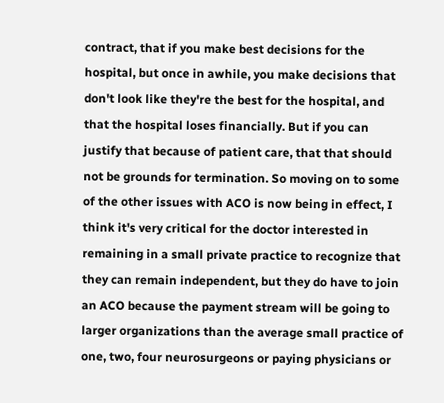contract, that if you make best decisions for the hospital, but once in awhile, you make decisions that don't look like they're the best for the hospital, and that the hospital loses financially. But if you can justify that because of patient care, that that should not be grounds for termination. So moving on to some of the other issues with ACO is now being in effect, I think it's very critical for the doctor interested in remaining in a small private practice to recognize that they can remain independent, but they do have to join an ACO because the payment stream will be going to larger organizations than the average small practice of one, two, four neurosurgeons or paying physicians or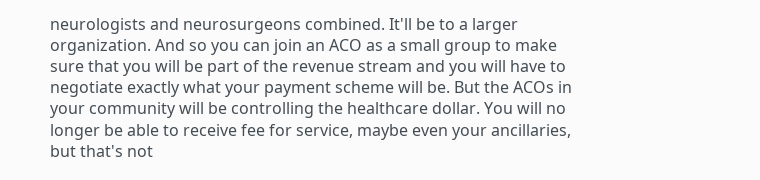neurologists and neurosurgeons combined. It'll be to a larger organization. And so you can join an ACO as a small group to make sure that you will be part of the revenue stream and you will have to negotiate exactly what your payment scheme will be. But the ACOs in your community will be controlling the healthcare dollar. You will no longer be able to receive fee for service, maybe even your ancillaries, but that's not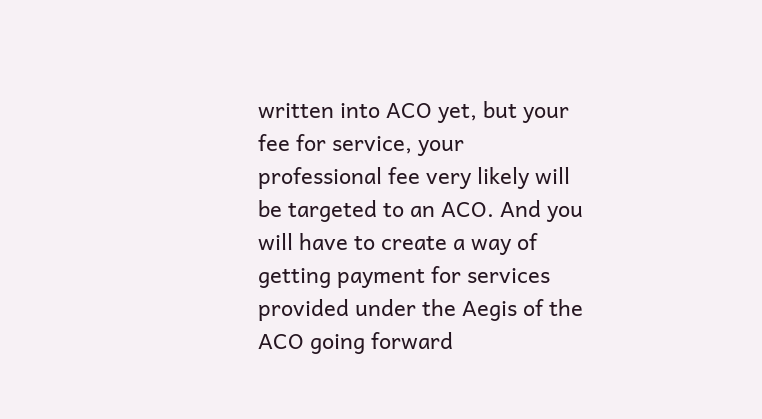written into ACO yet, but your fee for service, your professional fee very likely will be targeted to an ACO. And you will have to create a way of getting payment for services provided under the Aegis of the ACO going forward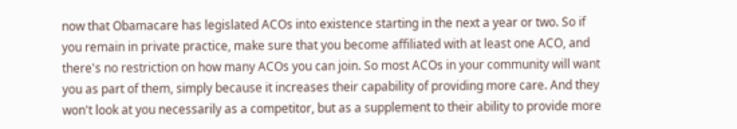now that Obamacare has legislated ACOs into existence starting in the next a year or two. So if you remain in private practice, make sure that you become affiliated with at least one ACO, and there's no restriction on how many ACOs you can join. So most ACOs in your community will want you as part of them, simply because it increases their capability of providing more care. And they won't look at you necessarily as a competitor, but as a supplement to their ability to provide more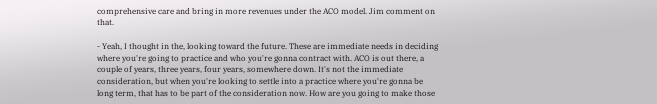comprehensive care and bring in more revenues under the ACO model. Jim comment on that.

- Yeah, I thought in the, looking toward the future. These are immediate needs in deciding where you're going to practice and who you're gonna contract with. ACO is out there, a couple of years, three years, four years, somewhere down. It's not the immediate consideration, but when you're looking to settle into a practice where you're gonna be long term, that has to be part of the consideration now. How are you going to make those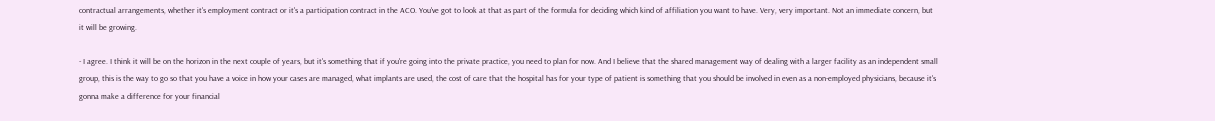contractual arrangements, whether it's employment contract or it's a participation contract in the ACO. You've got to look at that as part of the formula for deciding which kind of affiliation you want to have. Very, very important. Not an immediate concern, but it will be growing.

- I agree. I think it will be on the horizon in the next couple of years, but it's something that if you're going into the private practice, you need to plan for now. And I believe that the shared management way of dealing with a larger facility as an independent small group, this is the way to go so that you have a voice in how your cases are managed, what implants are used, the cost of care that the hospital has for your type of patient is something that you should be involved in even as a non-employed physicians, because it's gonna make a difference for your financial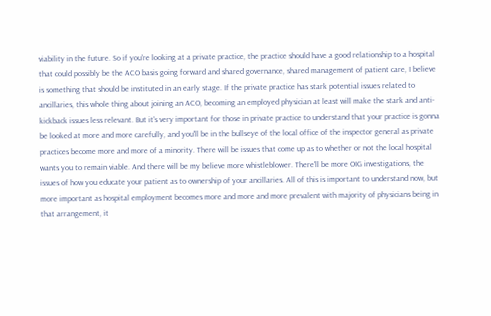viability in the future. So if you're looking at a private practice, the practice should have a good relationship to a hospital that could possibly be the ACO basis going forward and shared governance, shared management of patient care, I believe is something that should be instituted in an early stage. If the private practice has stark potential issues related to ancillaries, this whole thing about joining an ACO, becoming an employed physician at least will make the stark and anti-kickback issues less relevant. But it's very important for those in private practice to understand that your practice is gonna be looked at more and more carefully, and you'll be in the bullseye of the local office of the inspector general as private practices become more and more of a minority. There will be issues that come up as to whether or not the local hospital wants you to remain viable. And there will be my believe more whistleblower. There'll be more OIG investigations, the issues of how you educate your patient as to ownership of your ancillaries. All of this is important to understand now, but more important as hospital employment becomes more and more and more prevalent with majority of physicians being in that arrangement, it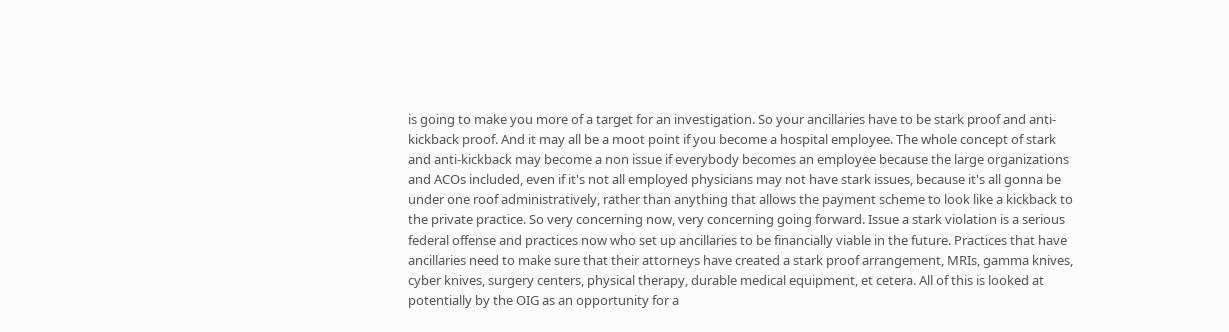is going to make you more of a target for an investigation. So your ancillaries have to be stark proof and anti-kickback proof. And it may all be a moot point if you become a hospital employee. The whole concept of stark and anti-kickback may become a non issue if everybody becomes an employee because the large organizations and ACOs included, even if it's not all employed physicians may not have stark issues, because it's all gonna be under one roof administratively, rather than anything that allows the payment scheme to look like a kickback to the private practice. So very concerning now, very concerning going forward. Issue a stark violation is a serious federal offense and practices now who set up ancillaries to be financially viable in the future. Practices that have ancillaries need to make sure that their attorneys have created a stark proof arrangement, MRIs, gamma knives, cyber knives, surgery centers, physical therapy, durable medical equipment, et cetera. All of this is looked at potentially by the OIG as an opportunity for a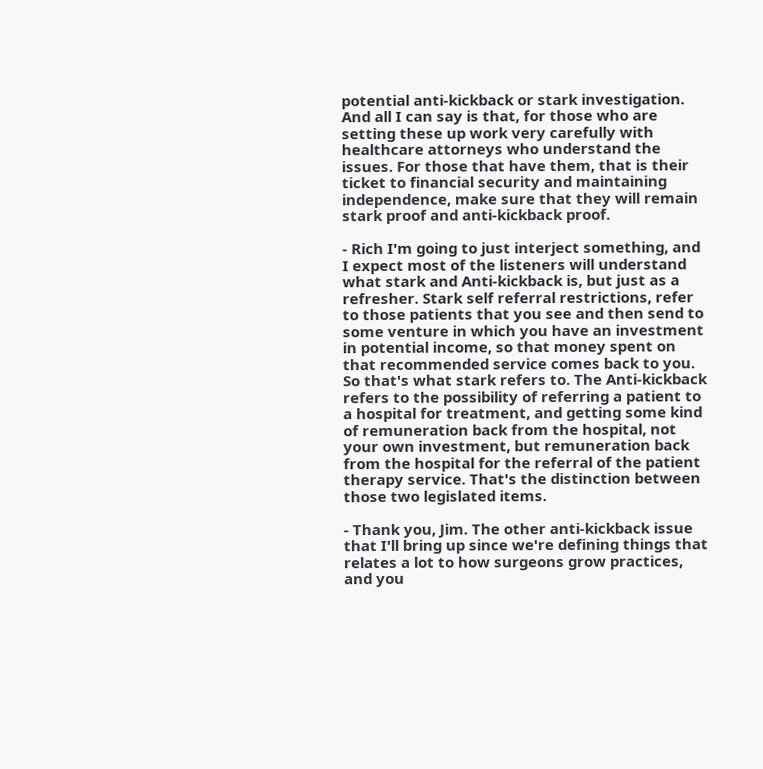potential anti-kickback or stark investigation. And all I can say is that, for those who are setting these up work very carefully with healthcare attorneys who understand the issues. For those that have them, that is their ticket to financial security and maintaining independence, make sure that they will remain stark proof and anti-kickback proof.

- Rich I'm going to just interject something, and I expect most of the listeners will understand what stark and Anti-kickback is, but just as a refresher. Stark self referral restrictions, refer to those patients that you see and then send to some venture in which you have an investment in potential income, so that money spent on that recommended service comes back to you. So that's what stark refers to. The Anti-kickback refers to the possibility of referring a patient to a hospital for treatment, and getting some kind of remuneration back from the hospital, not your own investment, but remuneration back from the hospital for the referral of the patient therapy service. That's the distinction between those two legislated items.

- Thank you, Jim. The other anti-kickback issue that I'll bring up since we're defining things that relates a lot to how surgeons grow practices, and you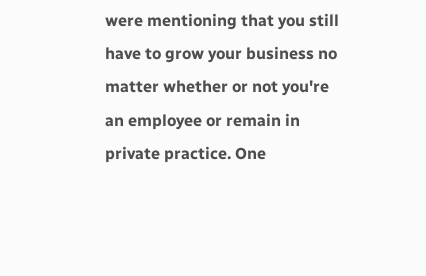were mentioning that you still have to grow your business no matter whether or not you're an employee or remain in private practice. One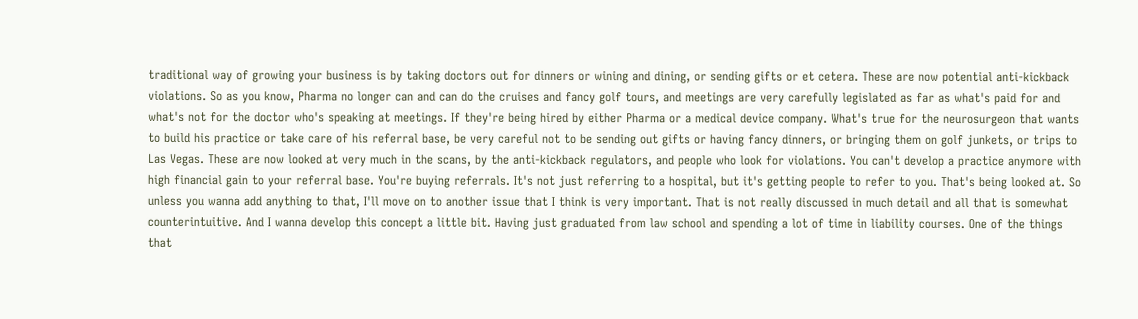traditional way of growing your business is by taking doctors out for dinners or wining and dining, or sending gifts or et cetera. These are now potential anti-kickback violations. So as you know, Pharma no longer can and can do the cruises and fancy golf tours, and meetings are very carefully legislated as far as what's paid for and what's not for the doctor who's speaking at meetings. If they're being hired by either Pharma or a medical device company. What's true for the neurosurgeon that wants to build his practice or take care of his referral base, be very careful not to be sending out gifts or having fancy dinners, or bringing them on golf junkets, or trips to Las Vegas. These are now looked at very much in the scans, by the anti-kickback regulators, and people who look for violations. You can't develop a practice anymore with high financial gain to your referral base. You're buying referrals. It's not just referring to a hospital, but it's getting people to refer to you. That's being looked at. So unless you wanna add anything to that, I'll move on to another issue that I think is very important. That is not really discussed in much detail and all that is somewhat counterintuitive. And I wanna develop this concept a little bit. Having just graduated from law school and spending a lot of time in liability courses. One of the things that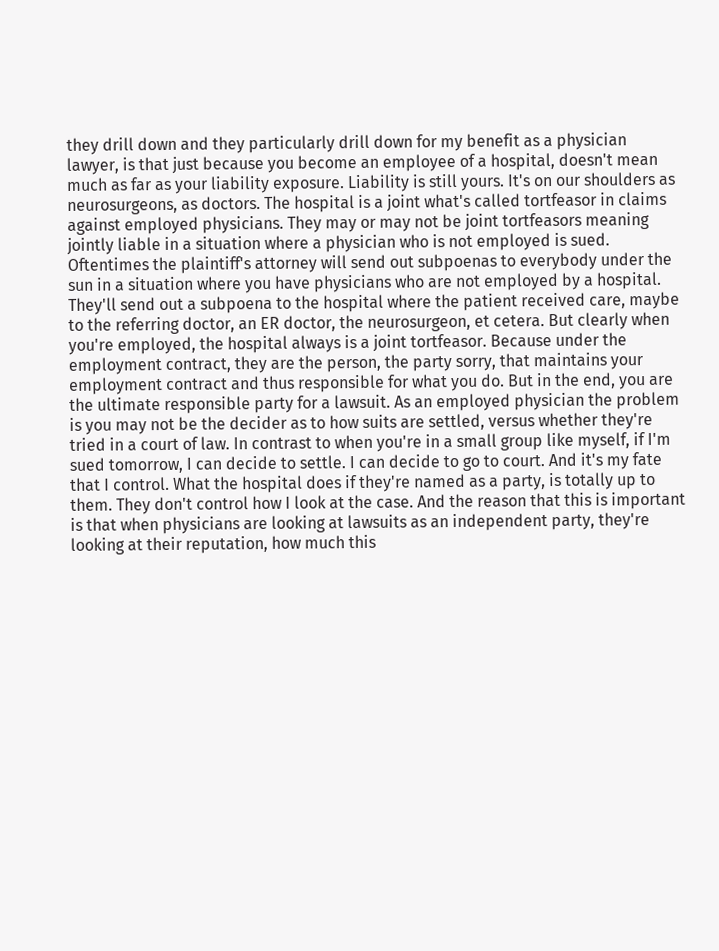they drill down and they particularly drill down for my benefit as a physician lawyer, is that just because you become an employee of a hospital, doesn't mean much as far as your liability exposure. Liability is still yours. It's on our shoulders as neurosurgeons, as doctors. The hospital is a joint what's called tortfeasor in claims against employed physicians. They may or may not be joint tortfeasors meaning jointly liable in a situation where a physician who is not employed is sued. Oftentimes the plaintiff's attorney will send out subpoenas to everybody under the sun in a situation where you have physicians who are not employed by a hospital. They'll send out a subpoena to the hospital where the patient received care, maybe to the referring doctor, an ER doctor, the neurosurgeon, et cetera. But clearly when you're employed, the hospital always is a joint tortfeasor. Because under the employment contract, they are the person, the party sorry, that maintains your employment contract and thus responsible for what you do. But in the end, you are the ultimate responsible party for a lawsuit. As an employed physician the problem is you may not be the decider as to how suits are settled, versus whether they're tried in a court of law. In contrast to when you're in a small group like myself, if I'm sued tomorrow, I can decide to settle. I can decide to go to court. And it's my fate that I control. What the hospital does if they're named as a party, is totally up to them. They don't control how I look at the case. And the reason that this is important is that when physicians are looking at lawsuits as an independent party, they're looking at their reputation, how much this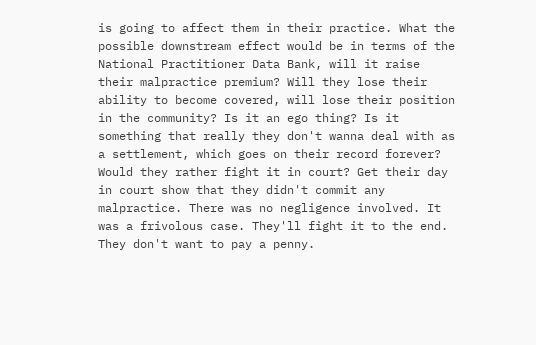is going to affect them in their practice. What the possible downstream effect would be in terms of the National Practitioner Data Bank, will it raise their malpractice premium? Will they lose their ability to become covered, will lose their position in the community? Is it an ego thing? Is it something that really they don't wanna deal with as a settlement, which goes on their record forever? Would they rather fight it in court? Get their day in court show that they didn't commit any malpractice. There was no negligence involved. It was a frivolous case. They'll fight it to the end. They don't want to pay a penny.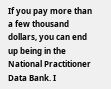If you pay more than a few thousand dollars, you can end up being in the National Practitioner Data Bank. I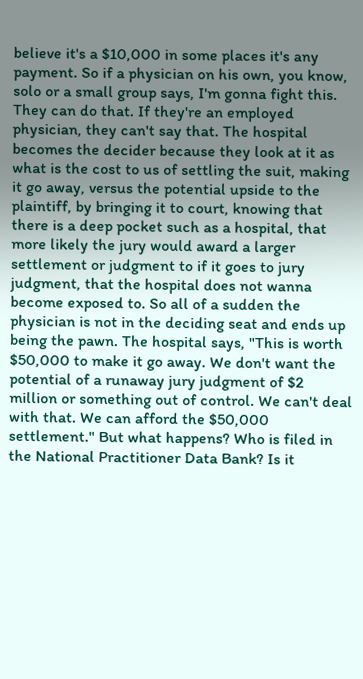believe it's a $10,000 in some places it's any payment. So if a physician on his own, you know, solo or a small group says, I'm gonna fight this. They can do that. If they're an employed physician, they can't say that. The hospital becomes the decider because they look at it as what is the cost to us of settling the suit, making it go away, versus the potential upside to the plaintiff, by bringing it to court, knowing that there is a deep pocket such as a hospital, that more likely the jury would award a larger settlement or judgment to if it goes to jury judgment, that the hospital does not wanna become exposed to. So all of a sudden the physician is not in the deciding seat and ends up being the pawn. The hospital says, "This is worth $50,000 to make it go away. We don't want the potential of a runaway jury judgment of $2 million or something out of control. We can't deal with that. We can afford the $50,000 settlement." But what happens? Who is filed in the National Practitioner Data Bank? Is it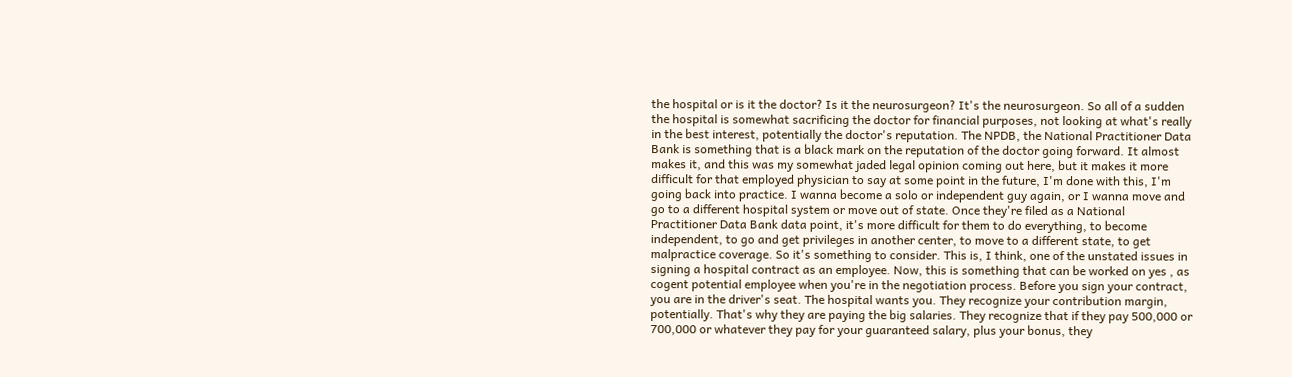the hospital or is it the doctor? Is it the neurosurgeon? It's the neurosurgeon. So all of a sudden the hospital is somewhat sacrificing the doctor for financial purposes, not looking at what's really in the best interest, potentially the doctor's reputation. The NPDB, the National Practitioner Data Bank is something that is a black mark on the reputation of the doctor going forward. It almost makes it, and this was my somewhat jaded legal opinion coming out here, but it makes it more difficult for that employed physician to say at some point in the future, I'm done with this, I'm going back into practice. I wanna become a solo or independent guy again, or I wanna move and go to a different hospital system or move out of state. Once they're filed as a National Practitioner Data Bank data point, it's more difficult for them to do everything, to become independent, to go and get privileges in another center, to move to a different state, to get malpractice coverage. So it's something to consider. This is, I think, one of the unstated issues in signing a hospital contract as an employee. Now, this is something that can be worked on yes , as cogent potential employee when you're in the negotiation process. Before you sign your contract, you are in the driver's seat. The hospital wants you. They recognize your contribution margin, potentially. That's why they are paying the big salaries. They recognize that if they pay 500,000 or 700,000 or whatever they pay for your guaranteed salary, plus your bonus, they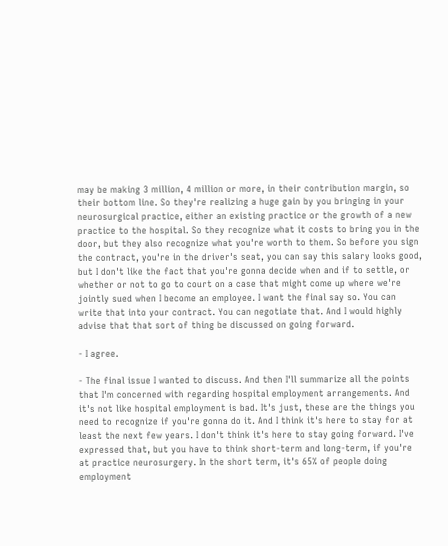may be making 3 million, 4 million or more, in their contribution margin, so their bottom line. So they're realizing a huge gain by you bringing in your neurosurgical practice, either an existing practice or the growth of a new practice to the hospital. So they recognize what it costs to bring you in the door, but they also recognize what you're worth to them. So before you sign the contract, you're in the driver's seat, you can say this salary looks good, but I don't like the fact that you're gonna decide when and if to settle, or whether or not to go to court on a case that might come up where we're jointly sued when I become an employee. I want the final say so. You can write that into your contract. You can negotiate that. And I would highly advise that that sort of thing be discussed on going forward.

- I agree.

- The final issue I wanted to discuss. And then I'll summarize all the points that I'm concerned with regarding hospital employment arrangements. And it's not like hospital employment is bad. It's just, these are the things you need to recognize if you're gonna do it. And I think it's here to stay for at least the next few years. I don't think it's here to stay going forward. I've expressed that, but you have to think short-term and long-term, if you're at practice neurosurgery. In the short term, it's 65% of people doing employment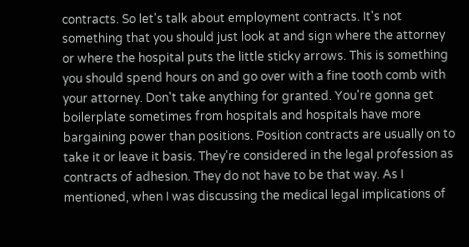contracts. So let's talk about employment contracts. It's not something that you should just look at and sign where the attorney or where the hospital puts the little sticky arrows. This is something you should spend hours on and go over with a fine tooth comb with your attorney. Don't take anything for granted. You're gonna get boilerplate sometimes from hospitals and hospitals have more bargaining power than positions. Position contracts are usually on to take it or leave it basis. They're considered in the legal profession as contracts of adhesion. They do not have to be that way. As I mentioned, when I was discussing the medical legal implications of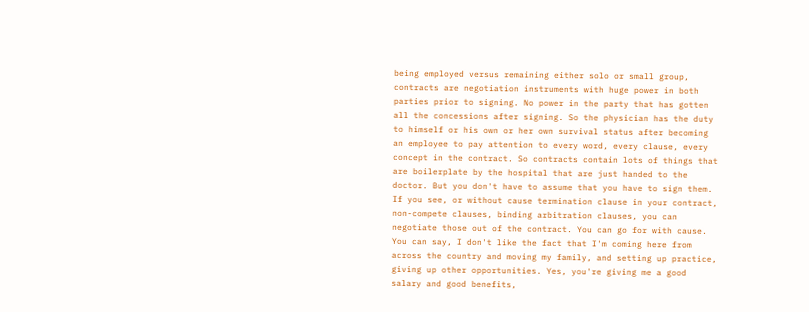being employed versus remaining either solo or small group, contracts are negotiation instruments with huge power in both parties prior to signing. No power in the party that has gotten all the concessions after signing. So the physician has the duty to himself or his own or her own survival status after becoming an employee to pay attention to every word, every clause, every concept in the contract. So contracts contain lots of things that are boilerplate by the hospital that are just handed to the doctor. But you don't have to assume that you have to sign them. If you see, or without cause termination clause in your contract, non-compete clauses, binding arbitration clauses, you can negotiate those out of the contract. You can go for with cause. You can say, I don't like the fact that I'm coming here from across the country and moving my family, and setting up practice, giving up other opportunities. Yes, you're giving me a good salary and good benefits,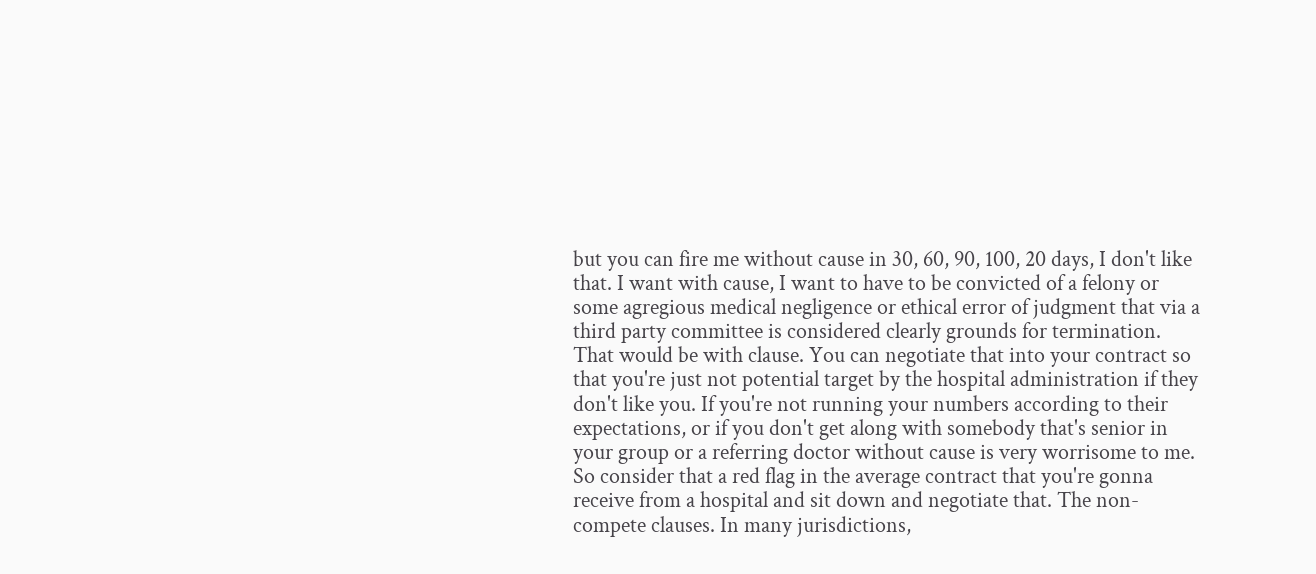but you can fire me without cause in 30, 60, 90, 100, 20 days, I don't like that. I want with cause, I want to have to be convicted of a felony or some agregious medical negligence or ethical error of judgment that via a third party committee is considered clearly grounds for termination. That would be with clause. You can negotiate that into your contract so that you're just not potential target by the hospital administration if they don't like you. If you're not running your numbers according to their expectations, or if you don't get along with somebody that's senior in your group or a referring doctor without cause is very worrisome to me. So consider that a red flag in the average contract that you're gonna receive from a hospital and sit down and negotiate that. The non-compete clauses. In many jurisdictions,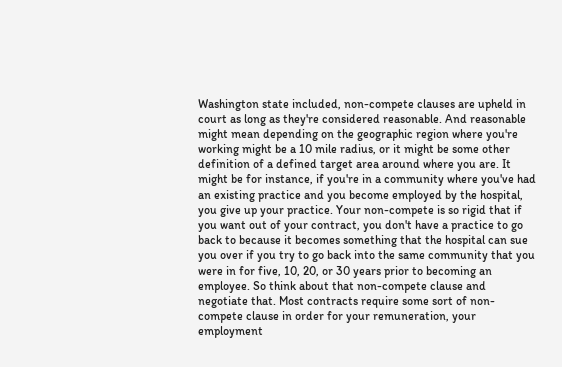Washington state included, non-compete clauses are upheld in court as long as they're considered reasonable. And reasonable might mean depending on the geographic region where you're working might be a 10 mile radius, or it might be some other definition of a defined target area around where you are. It might be for instance, if you're in a community where you've had an existing practice and you become employed by the hospital, you give up your practice. Your non-compete is so rigid that if you want out of your contract, you don't have a practice to go back to because it becomes something that the hospital can sue you over if you try to go back into the same community that you were in for five, 10, 20, or 30 years prior to becoming an employee. So think about that non-compete clause and negotiate that. Most contracts require some sort of non-compete clause in order for your remuneration, your employment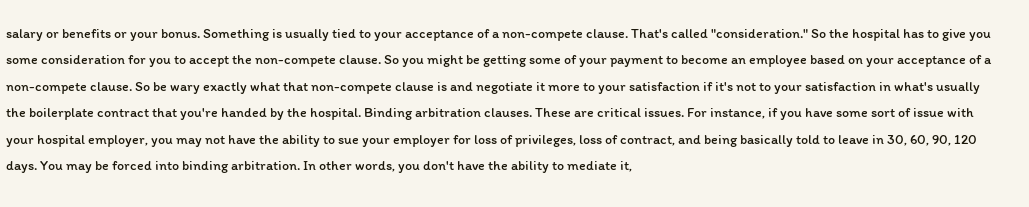salary or benefits or your bonus. Something is usually tied to your acceptance of a non-compete clause. That's called "consideration." So the hospital has to give you some consideration for you to accept the non-compete clause. So you might be getting some of your payment to become an employee based on your acceptance of a non-compete clause. So be wary exactly what that non-compete clause is and negotiate it more to your satisfaction if it's not to your satisfaction in what's usually the boilerplate contract that you're handed by the hospital. Binding arbitration clauses. These are critical issues. For instance, if you have some sort of issue with your hospital employer, you may not have the ability to sue your employer for loss of privileges, loss of contract, and being basically told to leave in 30, 60, 90, 120 days. You may be forced into binding arbitration. In other words, you don't have the ability to mediate it,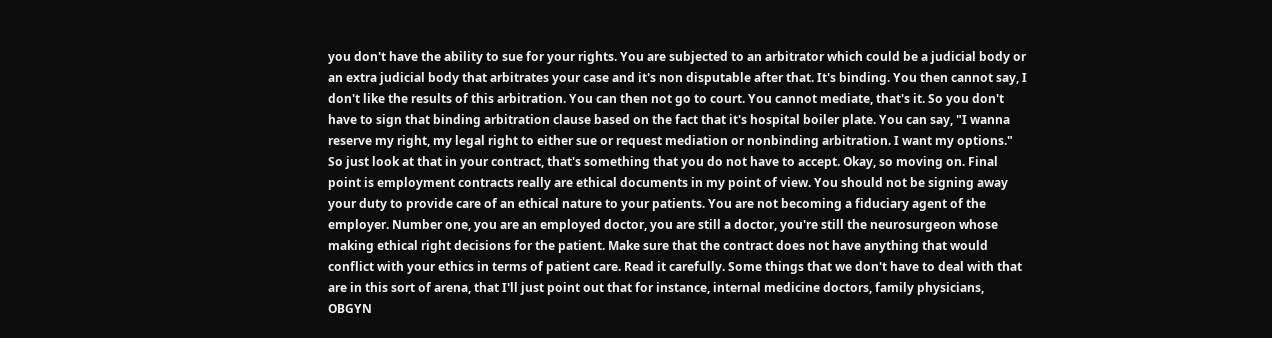you don't have the ability to sue for your rights. You are subjected to an arbitrator which could be a judicial body or an extra judicial body that arbitrates your case and it's non disputable after that. It's binding. You then cannot say, I don't like the results of this arbitration. You can then not go to court. You cannot mediate, that's it. So you don't have to sign that binding arbitration clause based on the fact that it's hospital boiler plate. You can say, "I wanna reserve my right, my legal right to either sue or request mediation or nonbinding arbitration. I want my options." So just look at that in your contract, that's something that you do not have to accept. Okay, so moving on. Final point is employment contracts really are ethical documents in my point of view. You should not be signing away your duty to provide care of an ethical nature to your patients. You are not becoming a fiduciary agent of the employer. Number one, you are an employed doctor, you are still a doctor, you're still the neurosurgeon whose making ethical right decisions for the patient. Make sure that the contract does not have anything that would conflict with your ethics in terms of patient care. Read it carefully. Some things that we don't have to deal with that are in this sort of arena, that I'll just point out that for instance, internal medicine doctors, family physicians, OBGYN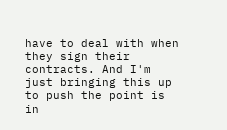have to deal with when they sign their contracts. And I'm just bringing this up to push the point is in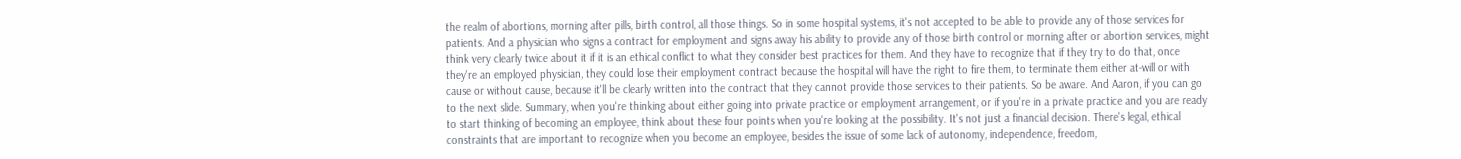the realm of abortions, morning after pills, birth control, all those things. So in some hospital systems, it's not accepted to be able to provide any of those services for patients. And a physician who signs a contract for employment and signs away his ability to provide any of those birth control or morning after or abortion services, might think very clearly twice about it if it is an ethical conflict to what they consider best practices for them. And they have to recognize that if they try to do that, once they're an employed physician, they could lose their employment contract because the hospital will have the right to fire them, to terminate them either at-will or with cause or without cause, because it'll be clearly written into the contract that they cannot provide those services to their patients. So be aware. And Aaron, if you can go to the next slide. Summary, when you're thinking about either going into private practice or employment arrangement, or if you're in a private practice and you are ready to start thinking of becoming an employee, think about these four points when you're looking at the possibility. It's not just a financial decision. There's legal, ethical constraints that are important to recognize when you become an employee, besides the issue of some lack of autonomy, independence, freedom,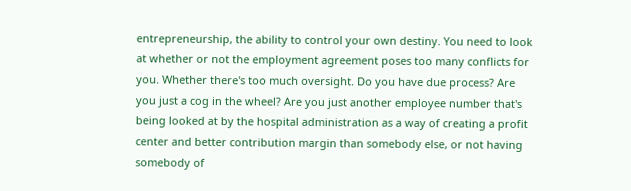entrepreneurship, the ability to control your own destiny. You need to look at whether or not the employment agreement poses too many conflicts for you. Whether there's too much oversight. Do you have due process? Are you just a cog in the wheel? Are you just another employee number that's being looked at by the hospital administration as a way of creating a profit center and better contribution margin than somebody else, or not having somebody of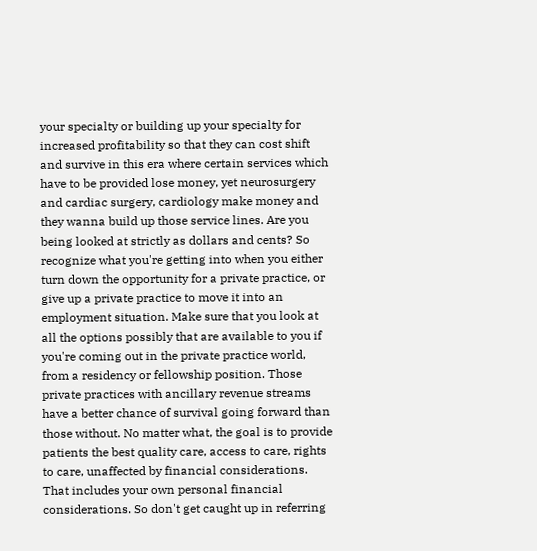your specialty or building up your specialty for increased profitability so that they can cost shift and survive in this era where certain services which have to be provided lose money, yet neurosurgery and cardiac surgery, cardiology make money and they wanna build up those service lines. Are you being looked at strictly as dollars and cents? So recognize what you're getting into when you either turn down the opportunity for a private practice, or give up a private practice to move it into an employment situation. Make sure that you look at all the options possibly that are available to you if you're coming out in the private practice world, from a residency or fellowship position. Those private practices with ancillary revenue streams have a better chance of survival going forward than those without. No matter what, the goal is to provide patients the best quality care, access to care, rights to care, unaffected by financial considerations. That includes your own personal financial considerations. So don't get caught up in referring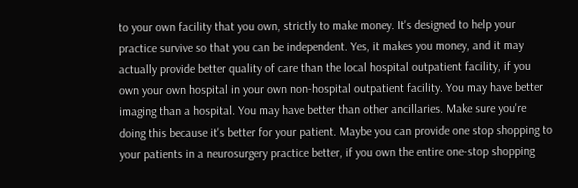to your own facility that you own, strictly to make money. It's designed to help your practice survive so that you can be independent. Yes, it makes you money, and it may actually provide better quality of care than the local hospital outpatient facility, if you own your own hospital in your own non-hospital outpatient facility. You may have better imaging than a hospital. You may have better than other ancillaries. Make sure you're doing this because it's better for your patient. Maybe you can provide one stop shopping to your patients in a neurosurgery practice better, if you own the entire one-stop shopping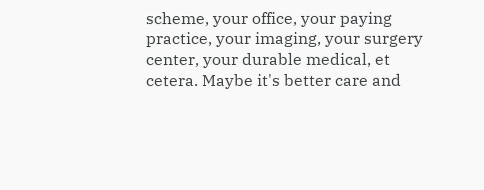scheme, your office, your paying practice, your imaging, your surgery center, your durable medical, et cetera. Maybe it's better care and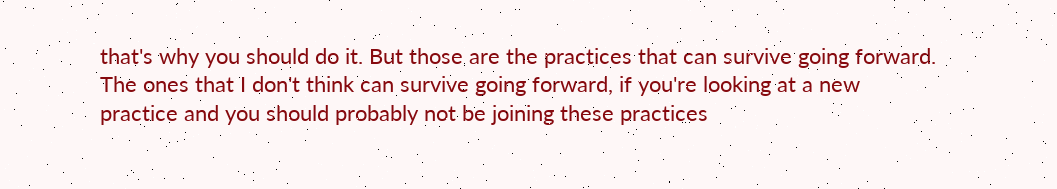that's why you should do it. But those are the practices that can survive going forward. The ones that I don't think can survive going forward, if you're looking at a new practice and you should probably not be joining these practices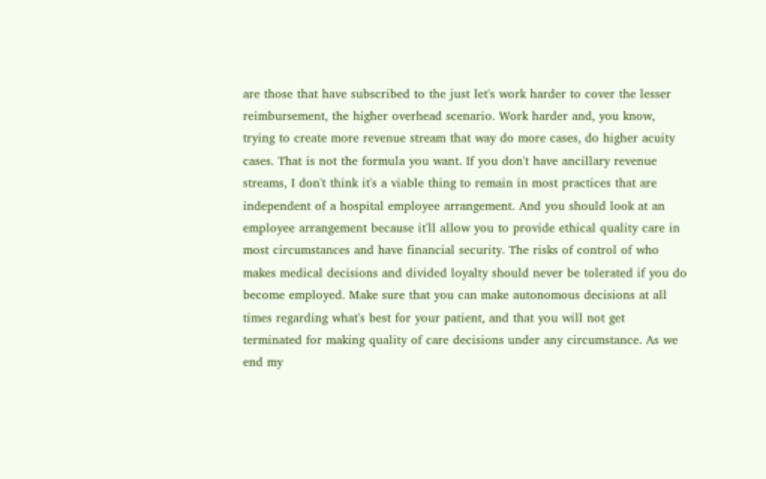are those that have subscribed to the just let's work harder to cover the lesser reimbursement, the higher overhead scenario. Work harder and, you know, trying to create more revenue stream that way do more cases, do higher acuity cases. That is not the formula you want. If you don't have ancillary revenue streams, I don't think it's a viable thing to remain in most practices that are independent of a hospital employee arrangement. And you should look at an employee arrangement because it'll allow you to provide ethical quality care in most circumstances and have financial security. The risks of control of who makes medical decisions and divided loyalty should never be tolerated if you do become employed. Make sure that you can make autonomous decisions at all times regarding what's best for your patient, and that you will not get terminated for making quality of care decisions under any circumstance. As we end my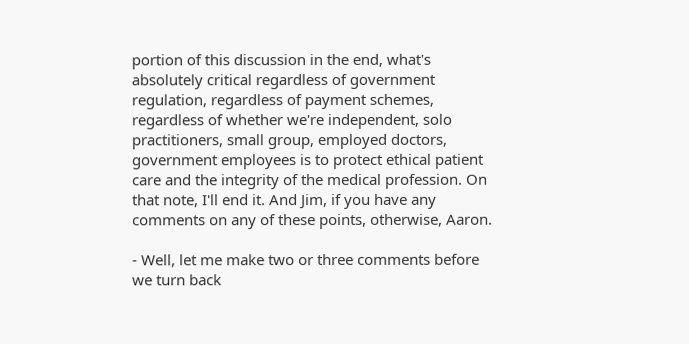portion of this discussion in the end, what's absolutely critical regardless of government regulation, regardless of payment schemes, regardless of whether we're independent, solo practitioners, small group, employed doctors, government employees is to protect ethical patient care and the integrity of the medical profession. On that note, I'll end it. And Jim, if you have any comments on any of these points, otherwise, Aaron.

- Well, let me make two or three comments before we turn back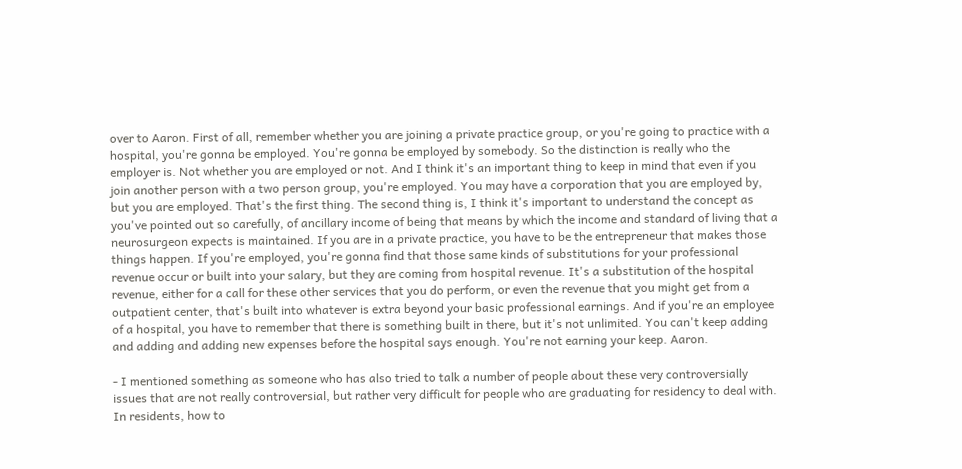over to Aaron. First of all, remember whether you are joining a private practice group, or you're going to practice with a hospital, you're gonna be employed. You're gonna be employed by somebody. So the distinction is really who the employer is. Not whether you are employed or not. And I think it's an important thing to keep in mind that even if you join another person with a two person group, you're employed. You may have a corporation that you are employed by, but you are employed. That's the first thing. The second thing is, I think it's important to understand the concept as you've pointed out so carefully, of ancillary income of being that means by which the income and standard of living that a neurosurgeon expects is maintained. If you are in a private practice, you have to be the entrepreneur that makes those things happen. If you're employed, you're gonna find that those same kinds of substitutions for your professional revenue occur or built into your salary, but they are coming from hospital revenue. It's a substitution of the hospital revenue, either for a call for these other services that you do perform, or even the revenue that you might get from a outpatient center, that's built into whatever is extra beyond your basic professional earnings. And if you're an employee of a hospital, you have to remember that there is something built in there, but it's not unlimited. You can't keep adding and adding and adding new expenses before the hospital says enough. You're not earning your keep. Aaron.

- I mentioned something as someone who has also tried to talk a number of people about these very controversially issues that are not really controversial, but rather very difficult for people who are graduating for residency to deal with. In residents, how to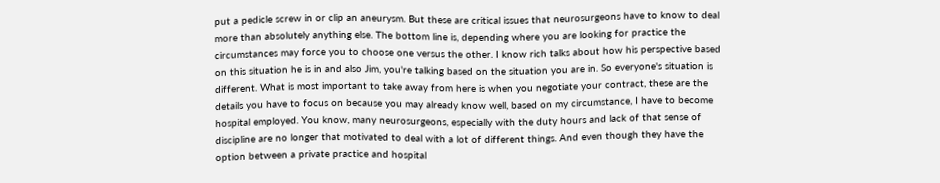put a pedicle screw in or clip an aneurysm. But these are critical issues that neurosurgeons have to know to deal more than absolutely anything else. The bottom line is, depending where you are looking for practice the circumstances may force you to choose one versus the other. I know rich talks about how his perspective based on this situation he is in and also Jim, you're talking based on the situation you are in. So everyone's situation is different. What is most important to take away from here is when you negotiate your contract, these are the details you have to focus on because you may already know well, based on my circumstance, I have to become hospital employed. You know, many neurosurgeons, especially with the duty hours and lack of that sense of discipline are no longer that motivated to deal with a lot of different things. And even though they have the option between a private practice and hospital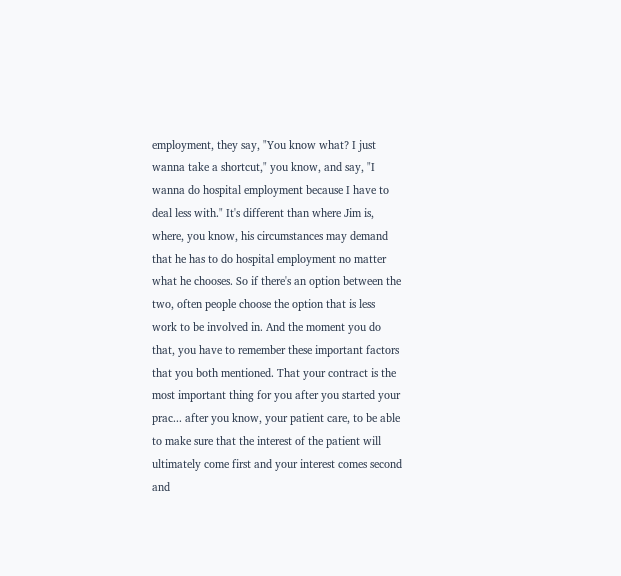employment, they say, "You know what? I just wanna take a shortcut," you know, and say, "I wanna do hospital employment because I have to deal less with." It's different than where Jim is, where, you know, his circumstances may demand that he has to do hospital employment no matter what he chooses. So if there's an option between the two, often people choose the option that is less work to be involved in. And the moment you do that, you have to remember these important factors that you both mentioned. That your contract is the most important thing for you after you started your prac... after you know, your patient care, to be able to make sure that the interest of the patient will ultimately come first and your interest comes second and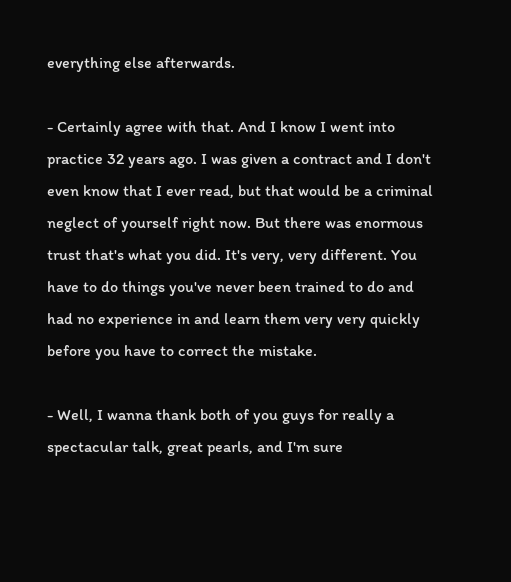everything else afterwards.

- Certainly agree with that. And I know I went into practice 32 years ago. I was given a contract and I don't even know that I ever read, but that would be a criminal neglect of yourself right now. But there was enormous trust that's what you did. It's very, very different. You have to do things you've never been trained to do and had no experience in and learn them very very quickly before you have to correct the mistake.

- Well, I wanna thank both of you guys for really a spectacular talk, great pearls, and I'm sure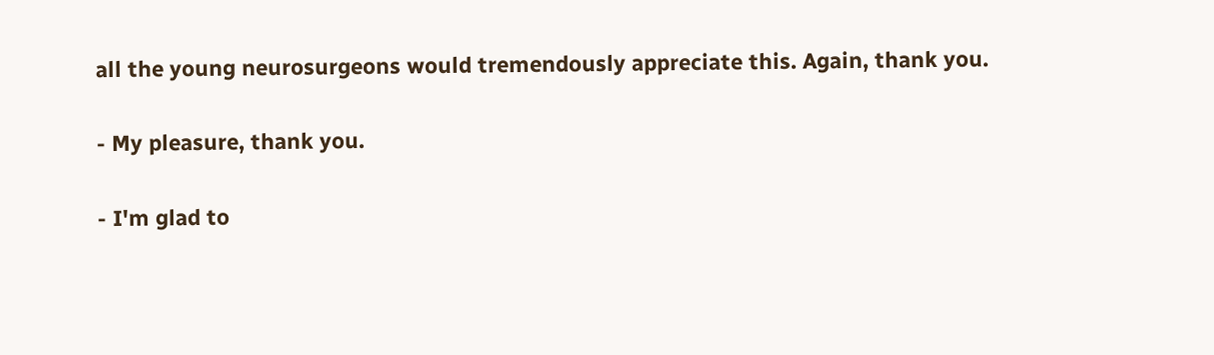all the young neurosurgeons would tremendously appreciate this. Again, thank you.

- My pleasure, thank you.

- I'm glad to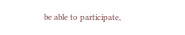be able to participate,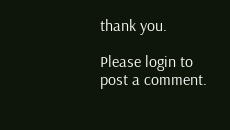thank you.

Please login to post a comment.